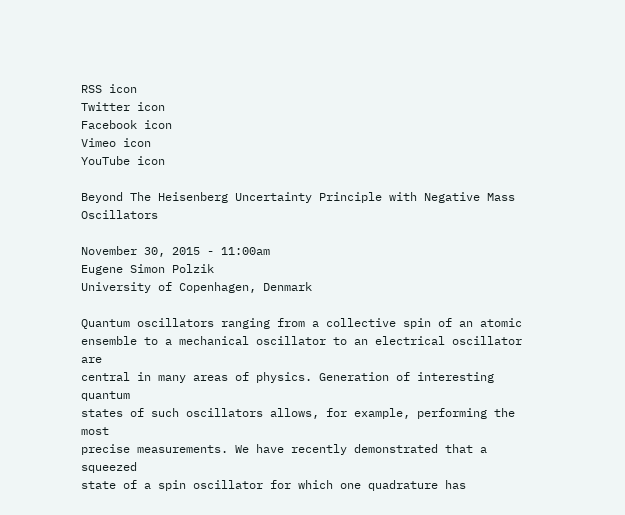RSS icon
Twitter icon
Facebook icon
Vimeo icon
YouTube icon

Beyond The Heisenberg Uncertainty Principle with Negative Mass Oscillators

November 30, 2015 - 11:00am
Eugene Simon Polzik
University of Copenhagen, Denmark

Quantum oscillators ranging from a collective spin of an atomic
ensemble to a mechanical oscillator to an electrical oscillator are
central in many areas of physics. Generation of interesting quantum
states of such oscillators allows, for example, performing the most
precise measurements. We have recently demonstrated that a squeezed
state of a spin oscillator for which one quadrature has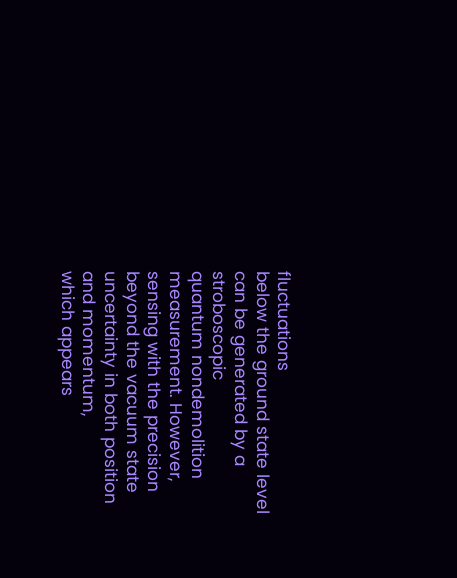fluctuations
below the ground state level can be generated by a stroboscopic
quantum nondemolition measurement. However, sensing with the precision
beyond the vacuum state uncertainty in both position and momentum,
which appears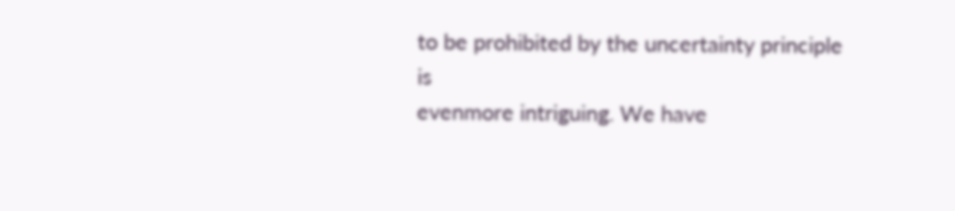to be prohibited by the uncertainty principle is
evenmore intriguing. We have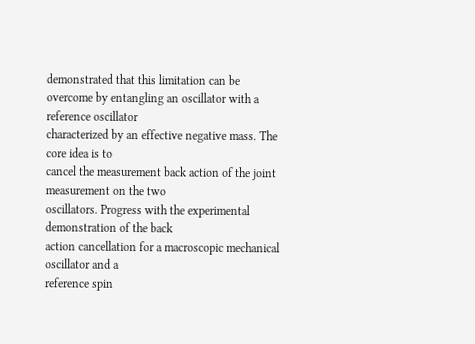demonstrated that this limitation can be
overcome by entangling an oscillator with a reference oscillator
characterized by an effective negative mass. The core idea is to
cancel the measurement back action of the joint measurement on the two
oscillators. Progress with the experimental demonstration of the back
action cancellation for a macroscopic mechanical oscillator and a
reference spin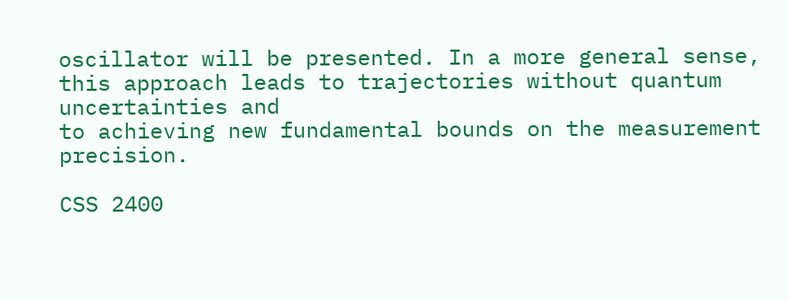oscillator will be presented. In a more general sense,
this approach leads to trajectories without quantum uncertainties and
to achieving new fundamental bounds on the measurement precision.

CSS 2400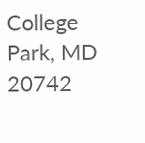College Park, MD 20742